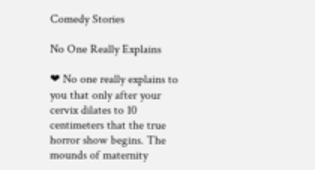Comedy Stories

No One Really Explains

❤ No one really explains to you that only after your cervix dilates to 10 centimeters that the true horror show begins. The mounds of maternity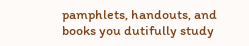pamphlets, handouts, and books you dutifully study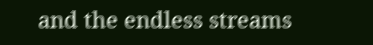and the endless streams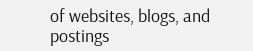of websites, blogs, and postings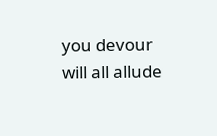you devour will all allude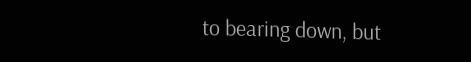to bearing down, but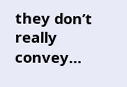they don’t really convey…